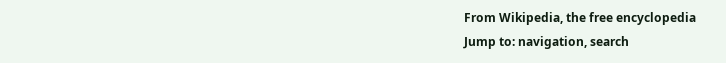From Wikipedia, the free encyclopedia
Jump to: navigation, search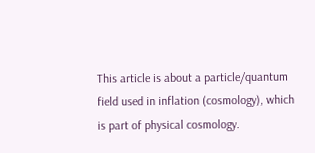This article is about a particle/quantum field used in inflation (cosmology), which is part of physical cosmology.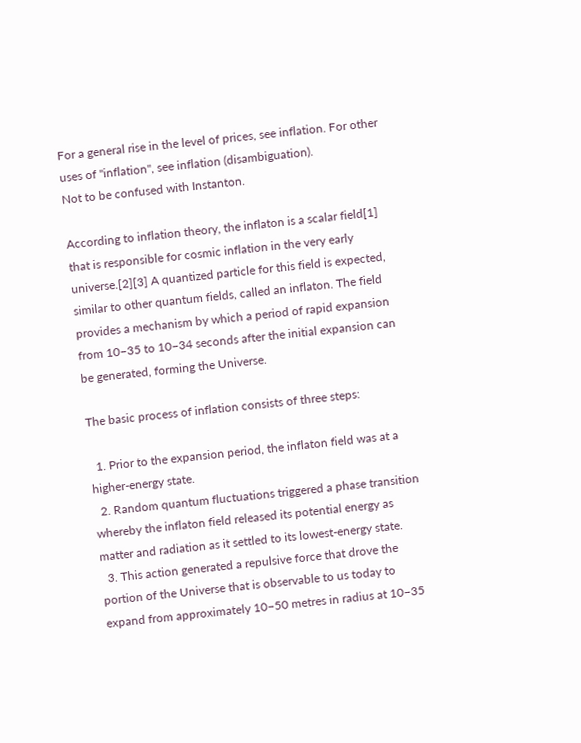For a general rise in the level of prices, see inflation. For other uses of "inflation", see inflation (disambiguation).
Not to be confused with Instanton.

According to inflation theory, the inflaton is a scalar field[1] that is responsible for cosmic inflation in the very early universe.[2][3] A quantized particle for this field is expected, similar to other quantum fields, called an inflaton. The field provides a mechanism by which a period of rapid expansion from 10−35 to 10−34 seconds after the initial expansion can be generated, forming the Universe.

The basic process of inflation consists of three steps:

  1. Prior to the expansion period, the inflaton field was at a higher-energy state.
  2. Random quantum fluctuations triggered a phase transition whereby the inflaton field released its potential energy as matter and radiation as it settled to its lowest-energy state.
  3. This action generated a repulsive force that drove the portion of the Universe that is observable to us today to expand from approximately 10−50 metres in radius at 10−35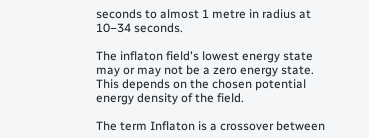seconds to almost 1 metre in radius at 10−34 seconds.

The inflaton field's lowest energy state may or may not be a zero energy state. This depends on the chosen potential energy density of the field.

The term Inflaton is a crossover between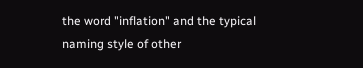the word "inflation" and the typical naming style of other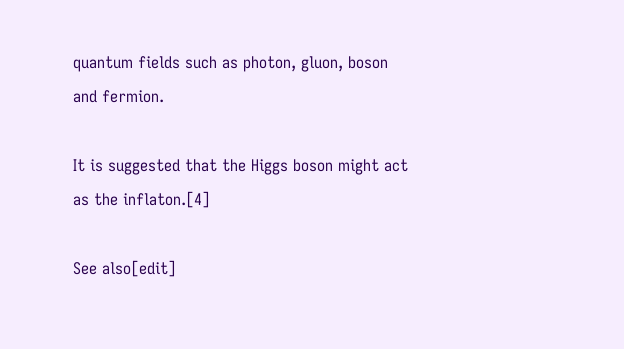quantum fields such as photon, gluon, boson and fermion.

It is suggested that the Higgs boson might act as the inflaton.[4]

See also[edit]